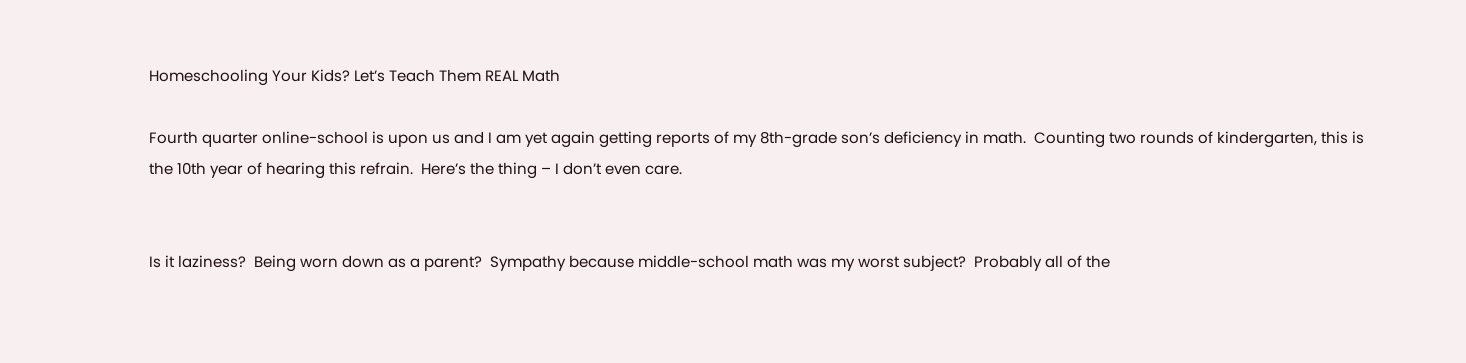Homeschooling Your Kids? Let’s Teach Them REAL Math

Fourth quarter online-school is upon us and I am yet again getting reports of my 8th-grade son’s deficiency in math.  Counting two rounds of kindergarten, this is the 10th year of hearing this refrain.  Here’s the thing – I don’t even care.


Is it laziness?  Being worn down as a parent?  Sympathy because middle-school math was my worst subject?  Probably all of the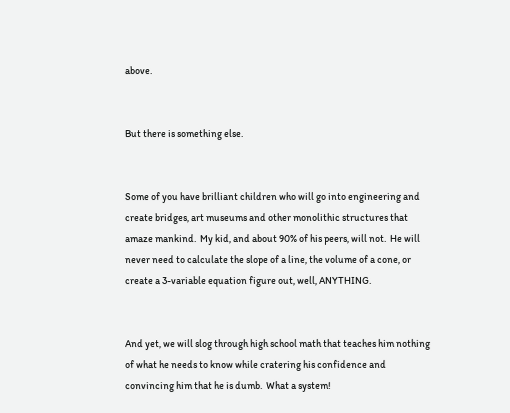above.


But there is something else.


Some of you have brilliant children who will go into engineering and create bridges, art museums and other monolithic structures that amaze mankind.  My kid, and about 90% of his peers, will not.  He will never need to calculate the slope of a line, the volume of a cone, or create a 3-variable equation figure out, well, ANYTHING.


And yet, we will slog through high school math that teaches him nothing of what he needs to know while cratering his confidence and convincing him that he is dumb.  What a system!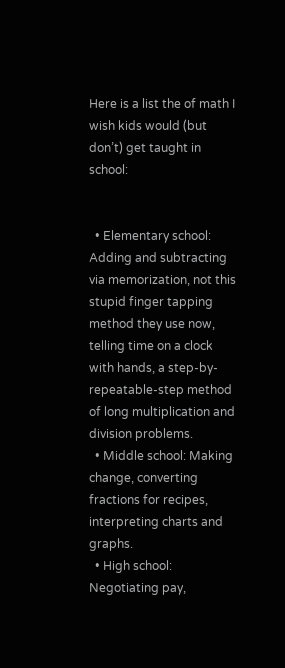Here is a list the of math I wish kids would (but don’t) get taught in school:


  • Elementary school: Adding and subtracting via memorization, not this stupid finger tapping method they use now, telling time on a clock with hands, a step-by-repeatable-step method of long multiplication and division problems.
  • Middle school: Making change, converting fractions for recipes, interpreting charts and graphs.
  • High school: Negotiating pay,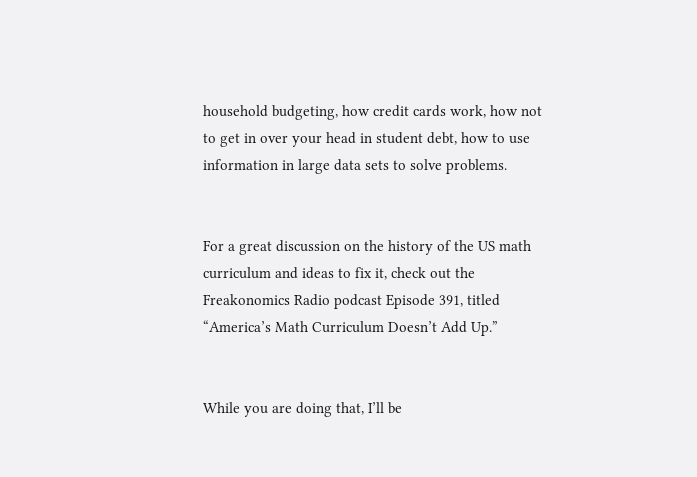household budgeting, how credit cards work, how not to get in over your head in student debt, how to use information in large data sets to solve problems.


For a great discussion on the history of the US math curriculum and ideas to fix it, check out the Freakonomics Radio podcast Episode 391, titled “America’s Math Curriculum Doesn’t Add Up.”


While you are doing that, I’ll be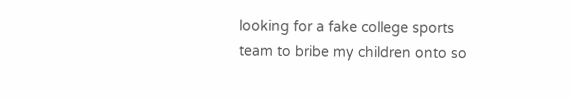looking for a fake college sports team to bribe my children onto so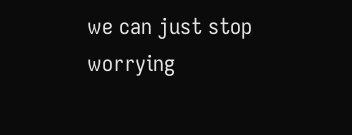we can just stop worrying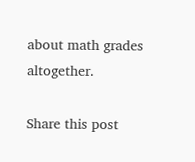about math grades altogether.

Share this post